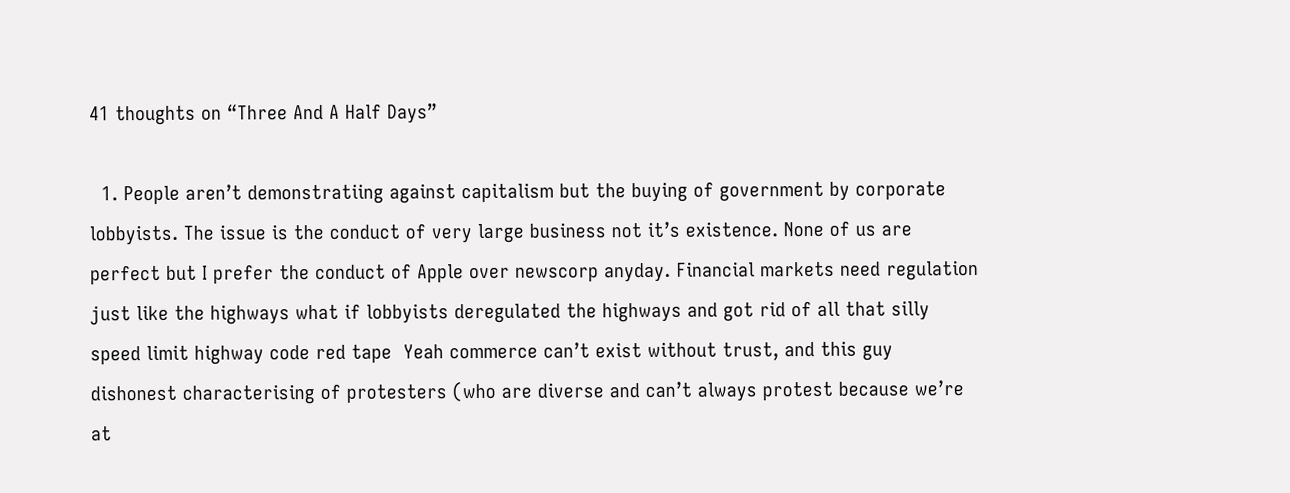41 thoughts on “Three And A Half Days”

  1. People aren’t demonstratiing against capitalism but the buying of government by corporate lobbyists. The issue is the conduct of very large business not it’s existence. None of us are perfect but I prefer the conduct of Apple over newscorp anyday. Financial markets need regulation just like the highways what if lobbyists deregulated the highways and got rid of all that silly speed limit highway code red tape  Yeah commerce can’t exist without trust, and this guy dishonest characterising of protesters (who are diverse and can’t always protest because we’re at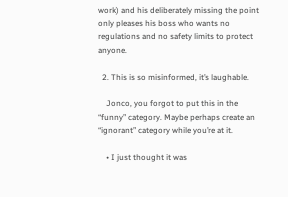work) and his deliberately missing the point only pleases his boss who wants no regulations and no safety limits to protect anyone.

  2. This is so misinformed, it’s laughable.

    Jonco, you forgot to put this in the “funny” category. Maybe perhaps create an “ignorant” category while you’re at it.

    • I just thought it was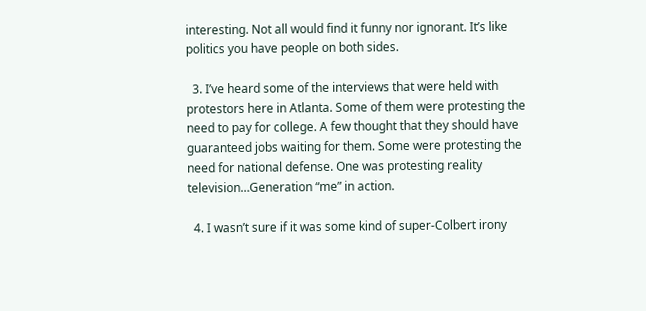interesting. Not all would find it funny nor ignorant. It’s like politics you have people on both sides.

  3. I’ve heard some of the interviews that were held with protestors here in Atlanta. Some of them were protesting the need to pay for college. A few thought that they should have guaranteed jobs waiting for them. Some were protesting the need for national defense. One was protesting reality television…Generation “me” in action.

  4. I wasn’t sure if it was some kind of super-Colbert irony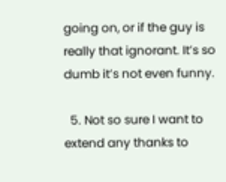going on, or if the guy is really that ignorant. It’s so dumb it’s not even funny.

  5. Not so sure I want to extend any thanks to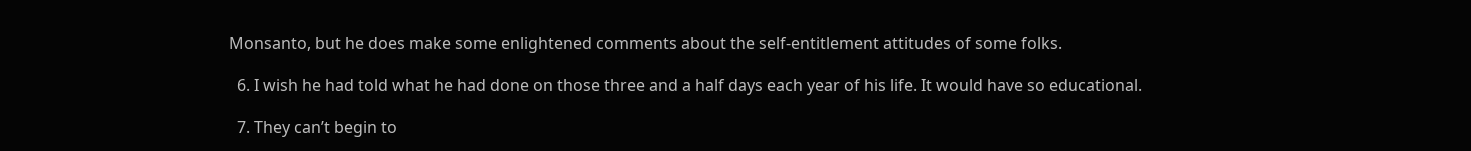Monsanto, but he does make some enlightened comments about the self-entitlement attitudes of some folks.

  6. I wish he had told what he had done on those three and a half days each year of his life. It would have so educational.

  7. They can’t begin to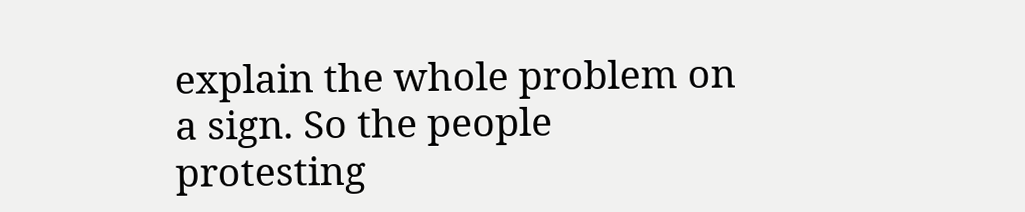explain the whole problem on a sign. So the people protesting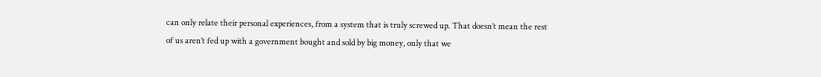can only relate their personal experiences, from a system that is truly screwed up. That doesn’t mean the rest of us aren’t fed up with a government bought and sold by big money, only that we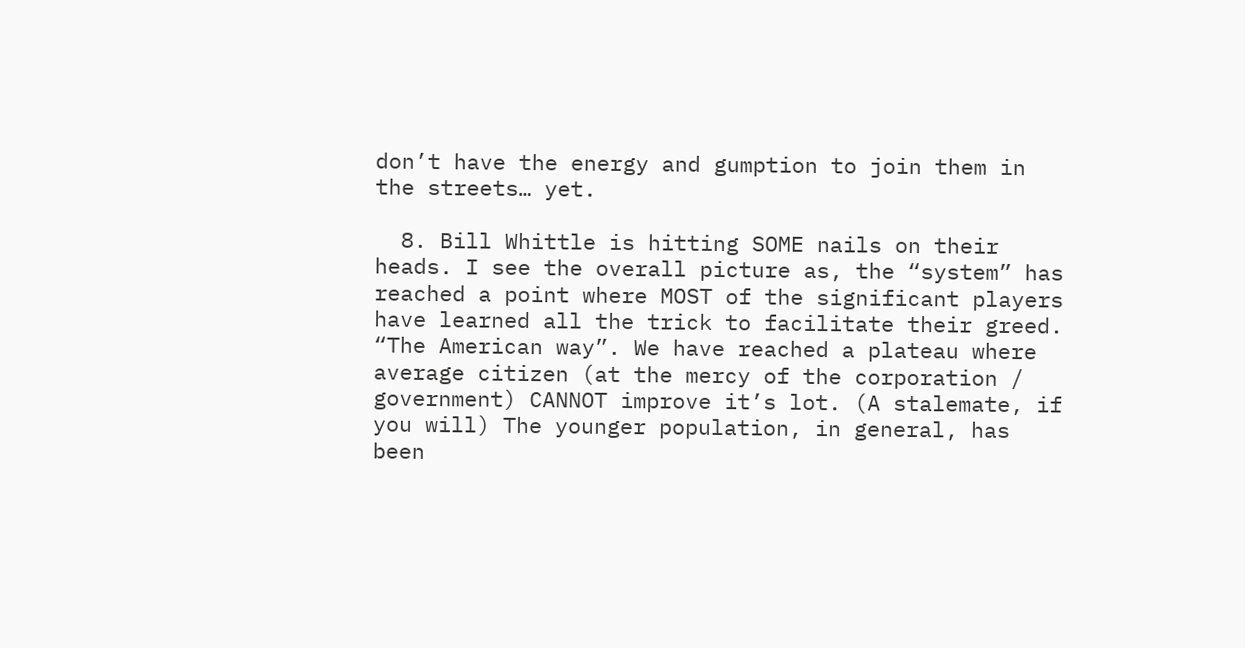don’t have the energy and gumption to join them in the streets… yet.

  8. Bill Whittle is hitting SOME nails on their heads. I see the overall picture as, the “system” has reached a point where MOST of the significant players have learned all the trick to facilitate their greed. “The American way”. We have reached a plateau where average citizen (at the mercy of the corporation / government) CANNOT improve it’s lot. (A stalemate, if you will) The younger population, in general, has been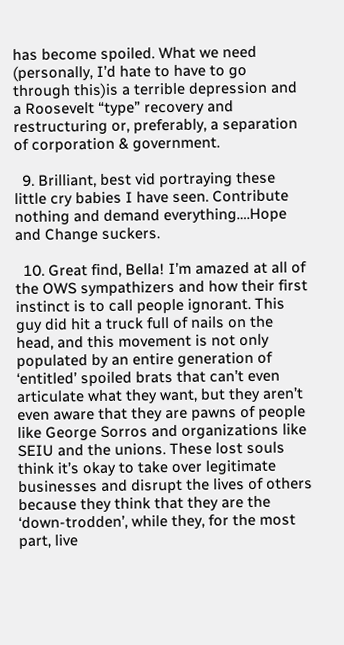has become spoiled. What we need (personally, I’d hate to have to go through this)is a terrible depression and a Roosevelt “type” recovery and restructuring or, preferably, a separation of corporation & government.

  9. Brilliant, best vid portraying these little cry babies I have seen. Contribute nothing and demand everything….Hope and Change suckers.

  10. Great find, Bella! I’m amazed at all of the OWS sympathizers and how their first instinct is to call people ignorant. This guy did hit a truck full of nails on the head, and this movement is not only populated by an entire generation of ‘entitled’ spoiled brats that can’t even articulate what they want, but they aren’t even aware that they are pawns of people like George Sorros and organizations like SEIU and the unions. These lost souls think it’s okay to take over legitimate businesses and disrupt the lives of others because they think that they are the ‘down-trodden’, while they, for the most part, live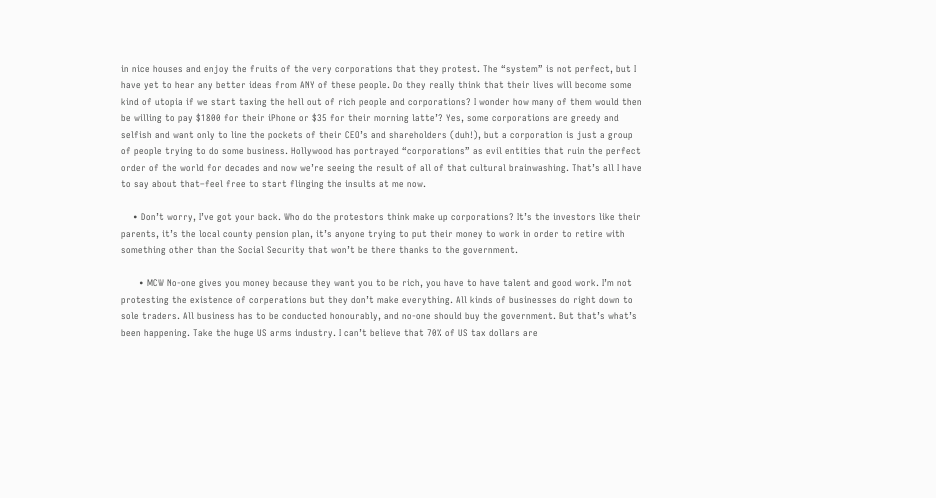in nice houses and enjoy the fruits of the very corporations that they protest. The “system” is not perfect, but I have yet to hear any better ideas from ANY of these people. Do they really think that their lives will become some kind of utopia if we start taxing the hell out of rich people and corporations? I wonder how many of them would then be willing to pay $1800 for their iPhone or $35 for their morning latte’? Yes, some corporations are greedy and selfish and want only to line the pockets of their CEO’s and shareholders (duh!), but a corporation is just a group of people trying to do some business. Hollywood has portrayed “corporations” as evil entities that ruin the perfect order of the world for decades and now we’re seeing the result of all of that cultural brainwashing. That’s all I have to say about that–feel free to start flinging the insults at me now.

    • Don’t worry, I’ve got your back. Who do the protestors think make up corporations? It’s the investors like their parents, it’s the local county pension plan, it’s anyone trying to put their money to work in order to retire with something other than the Social Security that won’t be there thanks to the government.

      • MCW No-one gives you money because they want you to be rich, you have to have talent and good work. I’m not protesting the existence of corperations but they don’t make everything. All kinds of businesses do right down to sole traders. All business has to be conducted honourably, and no-one should buy the government. But that’s what’s been happening. Take the huge US arms industry. I can’t believe that 70% of US tax dollars are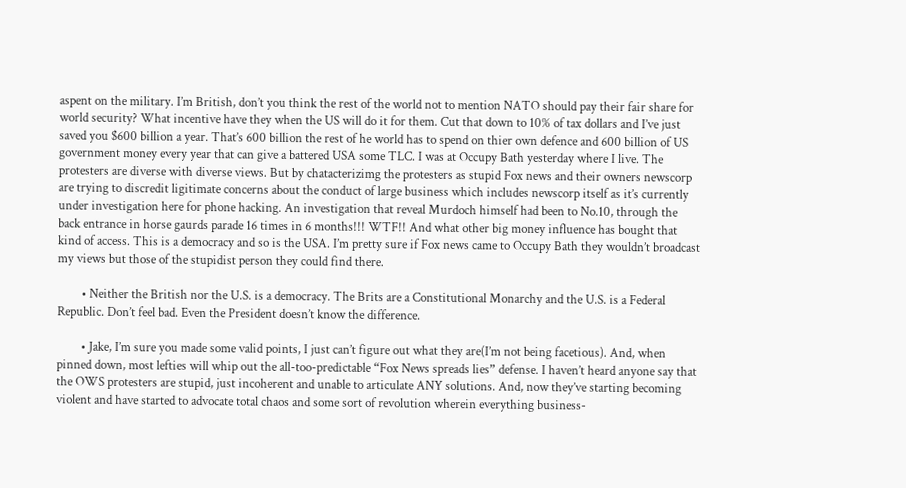aspent on the military. I’m British, don’t you think the rest of the world not to mention NATO should pay their fair share for world security? What incentive have they when the US will do it for them. Cut that down to 10% of tax dollars and I’ve just saved you $600 billion a year. That’s 600 billion the rest of he world has to spend on thier own defence and 600 billion of US government money every year that can give a battered USA some TLC. I was at Occupy Bath yesterday where I live. The protesters are diverse with diverse views. But by chatacterizimg the protesters as stupid Fox news and their owners newscorp are trying to discredit ligitimate concerns about the conduct of large business which includes newscorp itself as it’s currently under investigation here for phone hacking. An investigation that reveal Murdoch himself had been to No.10, through the back entrance in horse gaurds parade 16 times in 6 months!!! WTF!! And what other big money influence has bought that kind of access. This is a democracy and so is the USA. I’m pretty sure if Fox news came to Occupy Bath they wouldn’t broadcast my views but those of the stupidist person they could find there.

        • Neither the British nor the U.S. is a democracy. The Brits are a Constitutional Monarchy and the U.S. is a Federal Republic. Don’t feel bad. Even the President doesn’t know the difference.

        • Jake, I’m sure you made some valid points, I just can’t figure out what they are(I’m not being facetious). And, when pinned down, most lefties will whip out the all-too-predictable “Fox News spreads lies” defense. I haven’t heard anyone say that the OWS protesters are stupid, just incoherent and unable to articulate ANY solutions. And, now they’ve starting becoming violent and have started to advocate total chaos and some sort of revolution wherein everything business-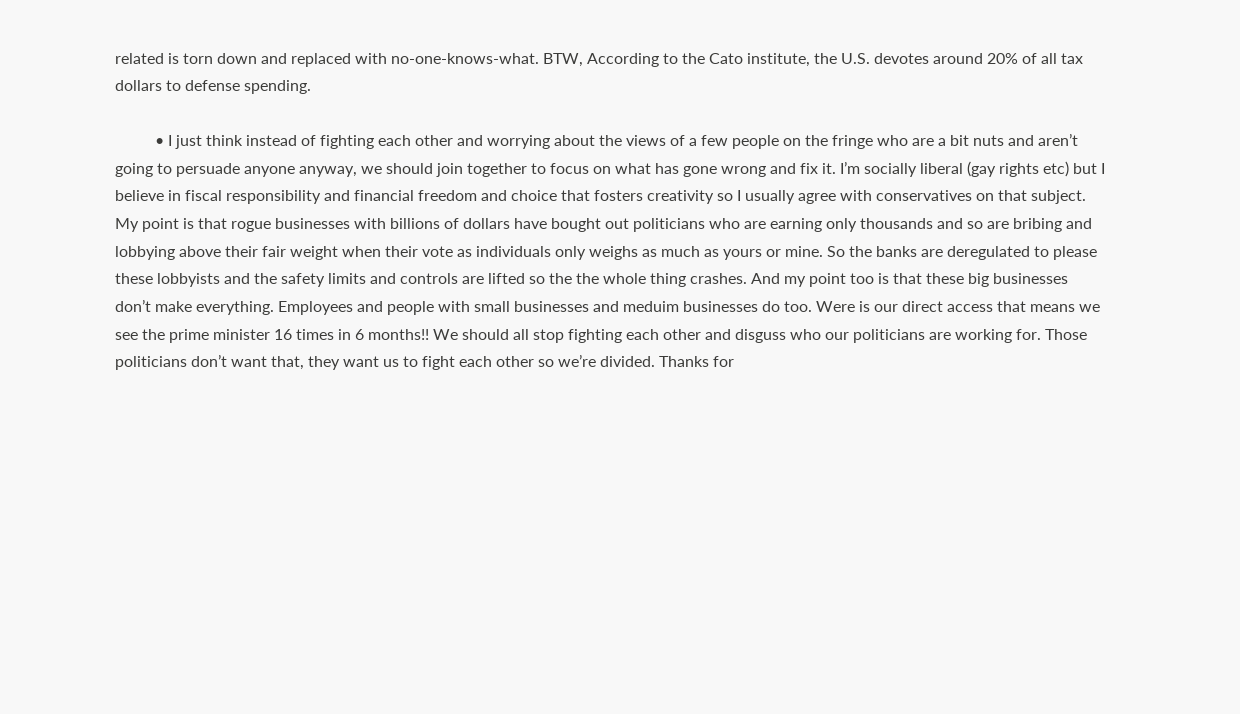related is torn down and replaced with no-one-knows-what. BTW, According to the Cato institute, the U.S. devotes around 20% of all tax dollars to defense spending.

          • I just think instead of fighting each other and worrying about the views of a few people on the fringe who are a bit nuts and aren’t going to persuade anyone anyway, we should join together to focus on what has gone wrong and fix it. I’m socially liberal (gay rights etc) but I believe in fiscal responsibility and financial freedom and choice that fosters creativity so I usually agree with conservatives on that subject. My point is that rogue businesses with billions of dollars have bought out politicians who are earning only thousands and so are bribing and lobbying above their fair weight when their vote as individuals only weighs as much as yours or mine. So the banks are deregulated to please these lobbyists and the safety limits and controls are lifted so the the whole thing crashes. And my point too is that these big businesses don’t make everything. Employees and people with small businesses and meduim businesses do too. Were is our direct access that means we see the prime minister 16 times in 6 months!! We should all stop fighting each other and disguss who our politicians are working for. Those politicians don’t want that, they want us to fight each other so we’re divided. Thanks for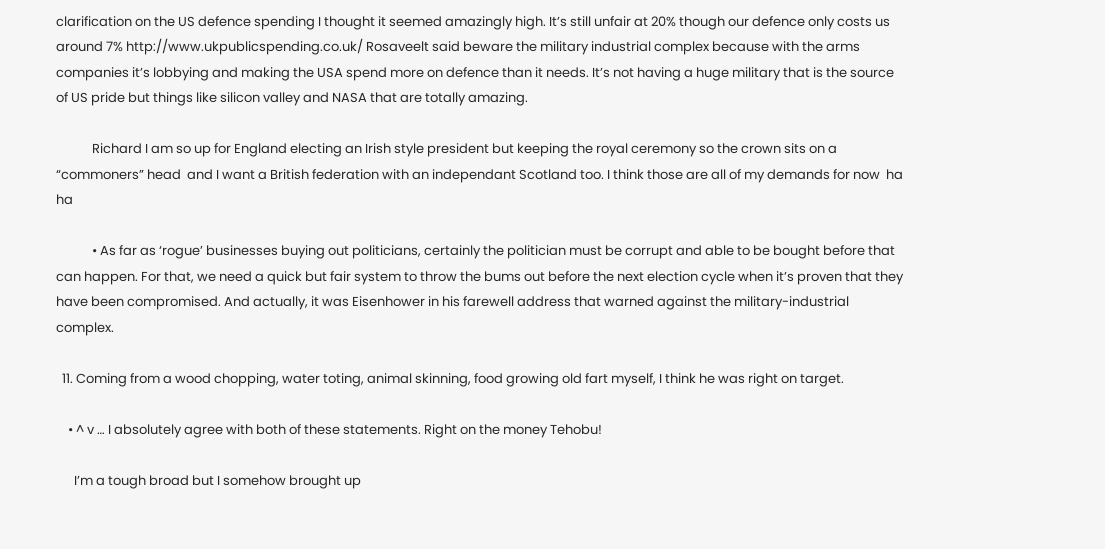clarification on the US defence spending I thought it seemed amazingly high. It’s still unfair at 20% though our defence only costs us around 7% http://www.ukpublicspending.co.uk/ Rosaveelt said beware the military industrial complex because with the arms companies it’s lobbying and making the USA spend more on defence than it needs. It’s not having a huge military that is the source of US pride but things like silicon valley and NASA that are totally amazing.

            Richard I am so up for England electing an Irish style president but keeping the royal ceremony so the crown sits on a “commoners” head  and I want a British federation with an independant Scotland too. I think those are all of my demands for now  ha ha

            • As far as ‘rogue’ businesses buying out politicians, certainly the politician must be corrupt and able to be bought before that can happen. For that, we need a quick but fair system to throw the bums out before the next election cycle when it’s proven that they have been compromised. And actually, it was Eisenhower in his farewell address that warned against the military-industrial complex.

  11. Coming from a wood chopping, water toting, animal skinning, food growing old fart myself, I think he was right on target.

    • ^ v … I absolutely agree with both of these statements. Right on the money Tehobu!

      I’m a tough broad but I somehow brought up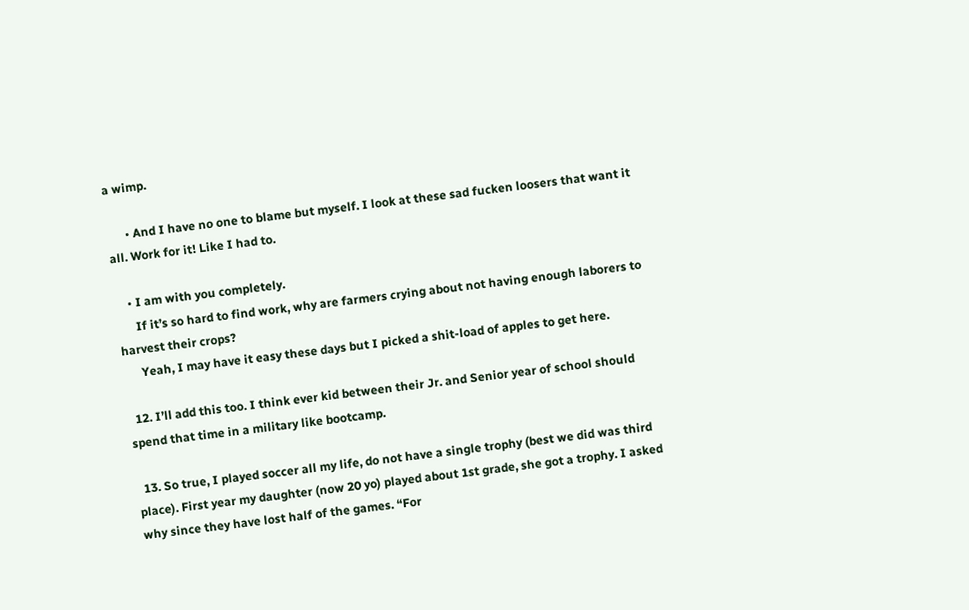a wimp.

      • And I have no one to blame but myself. I look at these sad fucken loosers that want it all. Work for it! Like I had to.

    • I am with you completely.
      If it’s so hard to find work, why are farmers crying about not having enough laborers to harvest their crops?
      Yeah, I may have it easy these days but I picked a shit-load of apples to get here.

  12. I’ll add this too. I think ever kid between their Jr. and Senior year of school should spend that time in a military like bootcamp.

  13. So true, I played soccer all my life, do not have a single trophy (best we did was third place). First year my daughter (now 20 yo) played about 1st grade, she got a trophy. I asked why since they have lost half of the games. “For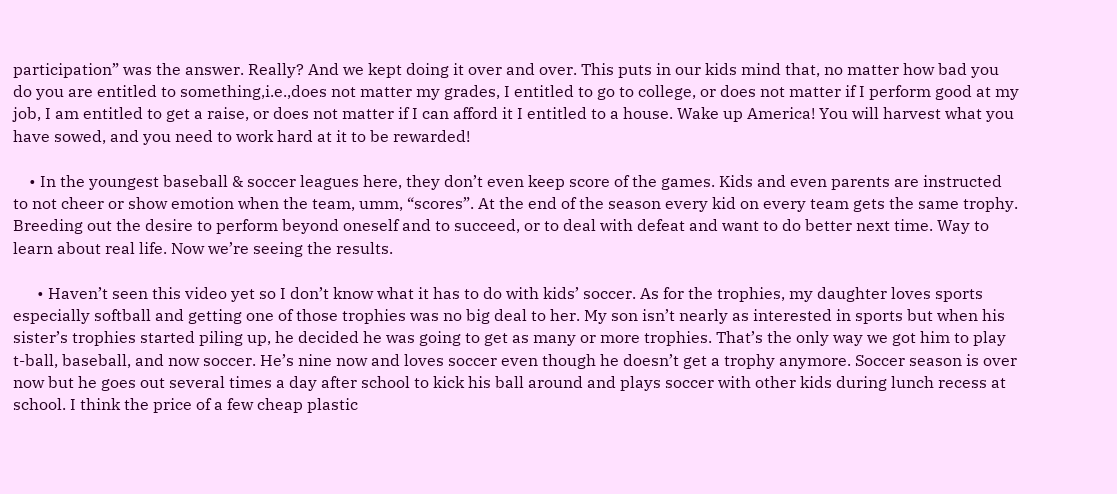participation” was the answer. Really? And we kept doing it over and over. This puts in our kids mind that, no matter how bad you do you are entitled to something,i.e.,does not matter my grades, I entitled to go to college, or does not matter if I perform good at my job, I am entitled to get a raise, or does not matter if I can afford it I entitled to a house. Wake up America! You will harvest what you have sowed, and you need to work hard at it to be rewarded!

    • In the youngest baseball & soccer leagues here, they don’t even keep score of the games. Kids and even parents are instructed to not cheer or show emotion when the team, umm, “scores”. At the end of the season every kid on every team gets the same trophy. Breeding out the desire to perform beyond oneself and to succeed, or to deal with defeat and want to do better next time. Way to learn about real life. Now we’re seeing the results.

      • Haven’t seen this video yet so I don’t know what it has to do with kids’ soccer. As for the trophies, my daughter loves sports especially softball and getting one of those trophies was no big deal to her. My son isn’t nearly as interested in sports but when his sister’s trophies started piling up, he decided he was going to get as many or more trophies. That’s the only way we got him to play t-ball, baseball, and now soccer. He’s nine now and loves soccer even though he doesn’t get a trophy anymore. Soccer season is over now but he goes out several times a day after school to kick his ball around and plays soccer with other kids during lunch recess at school. I think the price of a few cheap plastic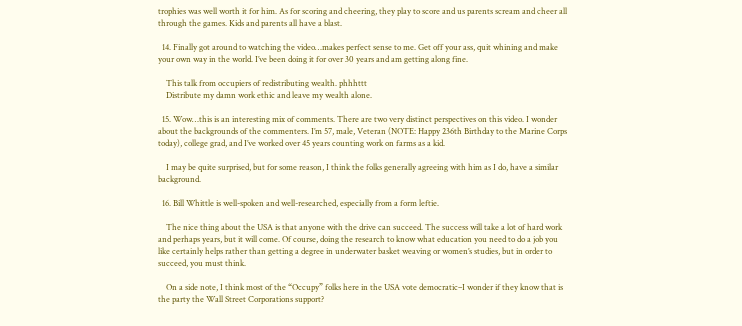trophies was well worth it for him. As for scoring and cheering, they play to score and us parents scream and cheer all through the games. Kids and parents all have a blast.

  14. Finally got around to watching the video…makes perfect sense to me. Get off your ass, quit whining and make your own way in the world. I’ve been doing it for over 30 years and am getting along fine.

    This talk from occupiers of redistributing wealth. phhhttt
    Distribute my damn work ethic and leave my wealth alone.

  15. Wow…this is an interesting mix of comments. There are two very distinct perspectives on this video. I wonder about the backgrounds of the commenters. I’m 57, male, Veteran (NOTE: Happy 236th Birthday to the Marine Corps today), college grad, and I’ve worked over 45 years counting work on farms as a kid.

    I may be quite surprised, but for some reason, I think the folks generally agreeing with him as I do, have a similar background.

  16. Bill Whittle is well-spoken and well-researched, especially from a form leftie.

    The nice thing about the USA is that anyone with the drive can succeed. The success will take a lot of hard work and perhaps years, but it will come. Of course, doing the research to know what education you need to do a job you like certainly helps rather than getting a degree in underwater basket weaving or women’s studies, but in order to succeed, you must think.

    On a side note, I think most of the “Occupy” folks here in the USA vote democratic–I wonder if they know that is the party the Wall Street Corporations support?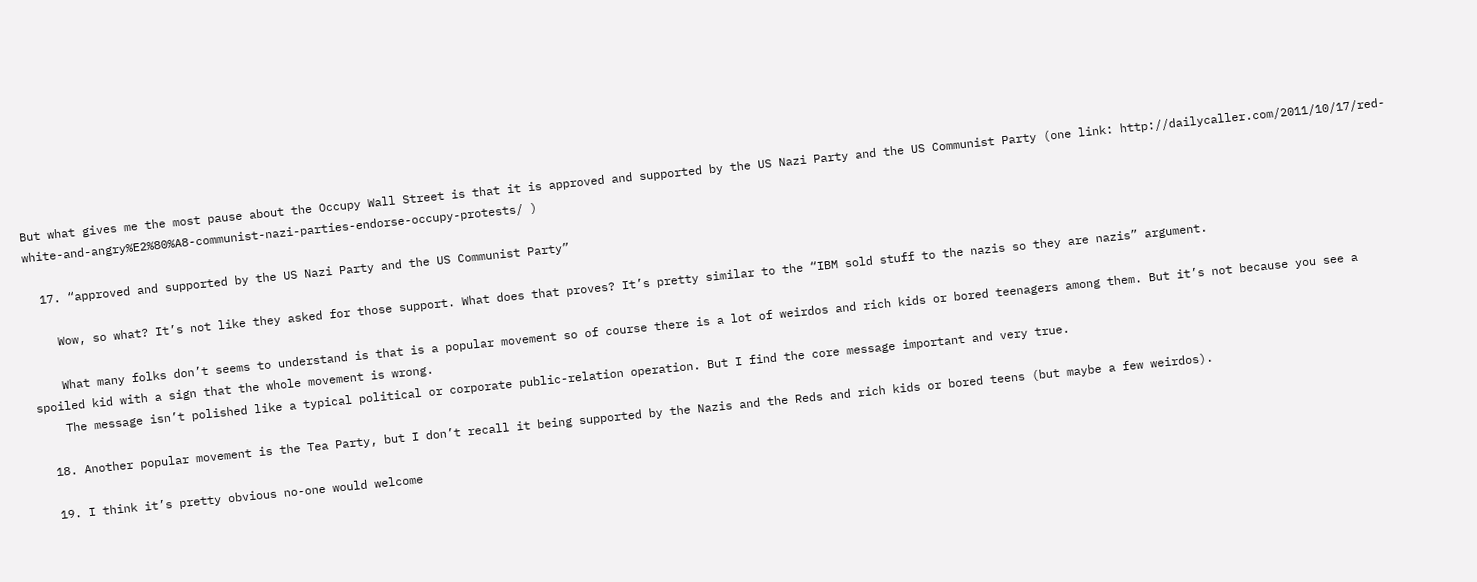But what gives me the most pause about the Occupy Wall Street is that it is approved and supported by the US Nazi Party and the US Communist Party (one link: http://dailycaller.com/2011/10/17/red-white-and-angry%E2%80%A8-communist-nazi-parties-endorse-occupy-protests/ )

  17. “approved and supported by the US Nazi Party and the US Communist Party”

    Wow, so what? It’s not like they asked for those support. What does that proves? It’s pretty similar to the “IBM sold stuff to the nazis so they are nazis” argument.

    What many folks don’t seems to understand is that is a popular movement so of course there is a lot of weirdos and rich kids or bored teenagers among them. But it’s not because you see a spoiled kid with a sign that the whole movement is wrong.
    The message isn’t polished like a typical political or corporate public-relation operation. But I find the core message important and very true.

  18. Another popular movement is the Tea Party, but I don’t recall it being supported by the Nazis and the Reds and rich kids or bored teens (but maybe a few weirdos).

  19. I think it’s pretty obvious no-one would welcome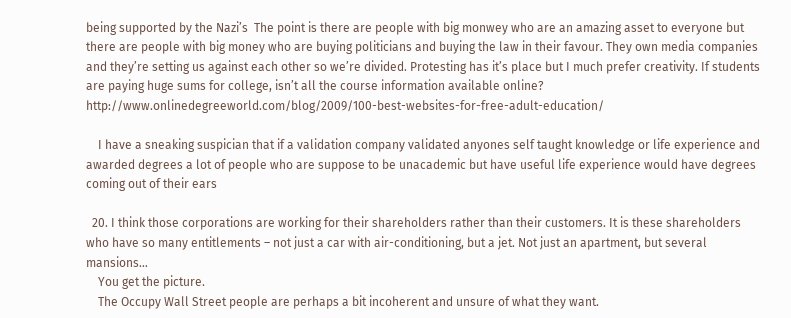being supported by the Nazi’s  The point is there are people with big monwey who are an amazing asset to everyone but there are people with big money who are buying politicians and buying the law in their favour. They own media companies and they’re setting us against each other so we’re divided. Protesting has it’s place but I much prefer creativity. If students are paying huge sums for college, isn’t all the course information available online? http://www.onlinedegreeworld.com/blog/2009/100-best-websites-for-free-adult-education/

    I have a sneaking suspician that if a validation company validated anyones self taught knowledge or life experience and awarded degrees a lot of people who are suppose to be unacademic but have useful life experience would have degrees coming out of their ears

  20. I think those corporations are working for their shareholders rather than their customers. It is these shareholders who have so many entitlements – not just a car with air-conditioning, but a jet. Not just an apartment, but several mansions…
    You get the picture.
    The Occupy Wall Street people are perhaps a bit incoherent and unsure of what they want.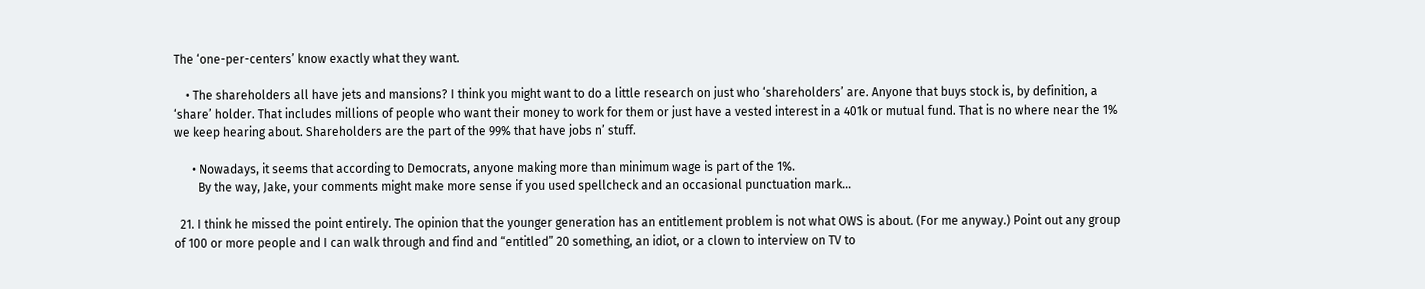The ‘one-per-centers’ know exactly what they want.

    • The shareholders all have jets and mansions? I think you might want to do a little research on just who ‘shareholders’ are. Anyone that buys stock is, by definition, a ‘share’ holder. That includes millions of people who want their money to work for them or just have a vested interest in a 401k or mutual fund. That is no where near the 1% we keep hearing about. Shareholders are the part of the 99% that have jobs n’ stuff.

      • Nowadays, it seems that according to Democrats, anyone making more than minimum wage is part of the 1%.
        By the way, Jake, your comments might make more sense if you used spellcheck and an occasional punctuation mark…

  21. I think he missed the point entirely. The opinion that the younger generation has an entitlement problem is not what OWS is about. (For me anyway.) Point out any group of 100 or more people and I can walk through and find and “entitled” 20 something, an idiot, or a clown to interview on TV to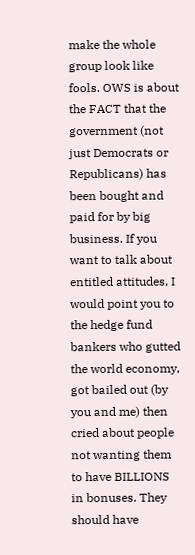make the whole group look like fools. OWS is about the FACT that the government (not just Democrats or Republicans) has been bought and paid for by big business. If you want to talk about entitled attitudes, I would point you to the hedge fund bankers who gutted the world economy, got bailed out (by you and me) then cried about people not wanting them to have BILLIONS in bonuses. They should have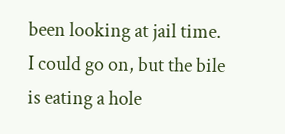been looking at jail time. I could go on, but the bile is eating a hole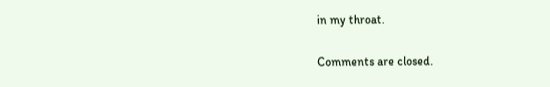in my throat.

Comments are closed.